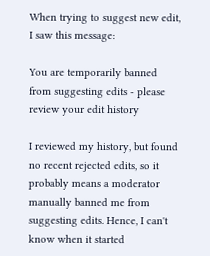When trying to suggest new edit, I saw this message:

You are temporarily banned from suggesting edits - please review your edit history

I reviewed my history, but found no recent rejected edits, so it probably means a moderator manually banned me from suggesting edits. Hence, I can't know when it started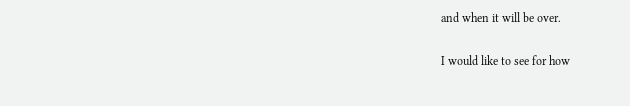and when it will be over.

I would like to see for how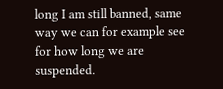long I am still banned, same way we can for example see for how long we are suspended.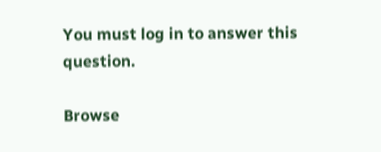You must log in to answer this question.

Browse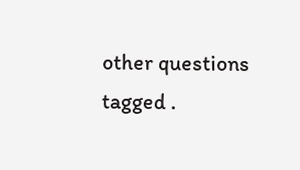other questions tagged .